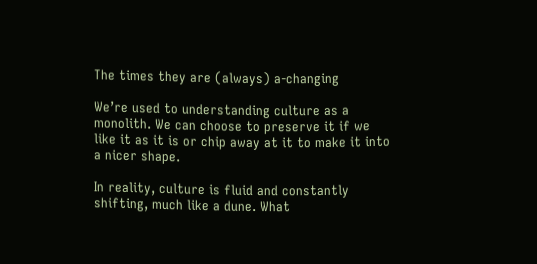The times they are (always) a-changing

We’re used to understanding culture as a monolith. We can choose to preserve it if we like it as it is or chip away at it to make it into a nicer shape.

In reality, culture is fluid and constantly shifting, much like a dune. What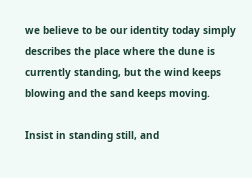we believe to be our identity today simply describes the place where the dune is currently standing, but the wind keeps blowing and the sand keeps moving.

Insist in standing still, and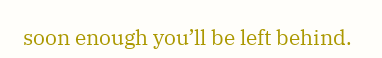soon enough you’ll be left behind.